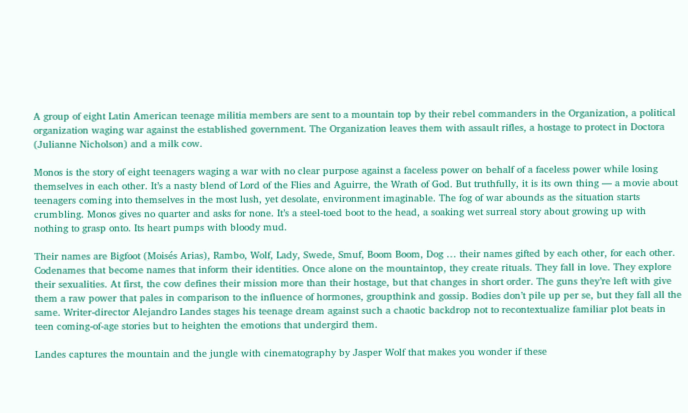A group of eight Latin American teenage militia members are sent to a mountain top by their rebel commanders in the Organization, a political organization waging war against the established government. The Organization leaves them with assault rifles, a hostage to protect in Doctora (Julianne Nicholson) and a milk cow.

Monos is the story of eight teenagers waging a war with no clear purpose against a faceless power on behalf of a faceless power while losing themselves in each other. It’s a nasty blend of Lord of the Flies and Aguirre, the Wrath of God. But truthfully, it is its own thing — a movie about teenagers coming into themselves in the most lush, yet desolate, environment imaginable. The fog of war abounds as the situation starts crumbling. Monos gives no quarter and asks for none. It’s a steel-toed boot to the head, a soaking wet surreal story about growing up with nothing to grasp onto. Its heart pumps with bloody mud.

Their names are Bigfoot (Moisés Arias), Rambo, Wolf, Lady, Swede, Smuf, Boom Boom, Dog … their names gifted by each other, for each other. Codenames that become names that inform their identities. Once alone on the mountaintop, they create rituals. They fall in love. They explore their sexualities. At first, the cow defines their mission more than their hostage, but that changes in short order. The guns they’re left with give them a raw power that pales in comparison to the influence of hormones, groupthink and gossip. Bodies don’t pile up per se, but they fall all the same. Writer-director Alejandro Landes stages his teenage dream against such a chaotic backdrop not to recontextualize familiar plot beats in teen coming-of-age stories but to heighten the emotions that undergird them.

Landes captures the mountain and the jungle with cinematography by Jasper Wolf that makes you wonder if these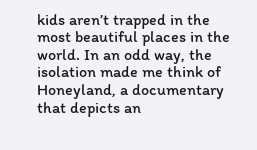kids aren’t trapped in the most beautiful places in the world. In an odd way, the isolation made me think of Honeyland, a documentary that depicts an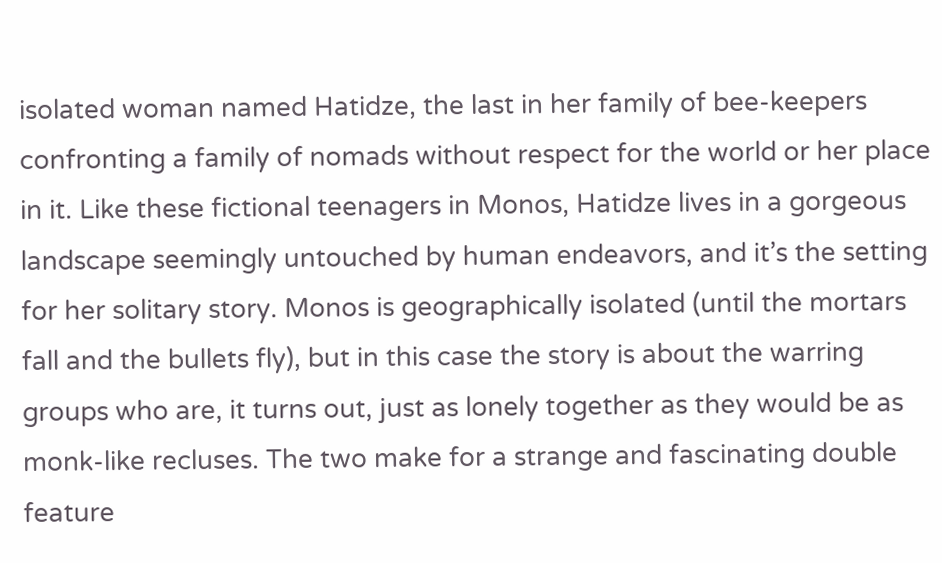isolated woman named Hatidze, the last in her family of bee-keepers confronting a family of nomads without respect for the world or her place in it. Like these fictional teenagers in Monos, Hatidze lives in a gorgeous landscape seemingly untouched by human endeavors, and it’s the setting for her solitary story. Monos is geographically isolated (until the mortars fall and the bullets fly), but in this case the story is about the warring groups who are, it turns out, just as lonely together as they would be as monk-like recluses. The two make for a strange and fascinating double feature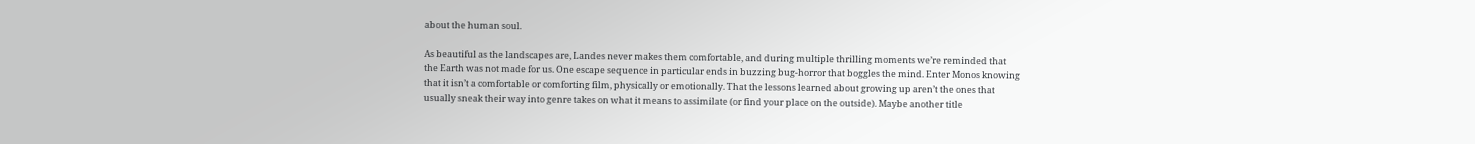about the human soul.

As beautiful as the landscapes are, Landes never makes them comfortable, and during multiple thrilling moments we’re reminded that the Earth was not made for us. One escape sequence in particular ends in buzzing bug-horror that boggles the mind. Enter Monos knowing that it isn’t a comfortable or comforting film, physically or emotionally. That the lessons learned about growing up aren’t the ones that usually sneak their way into genre takes on what it means to assimilate (or find your place on the outside). Maybe another title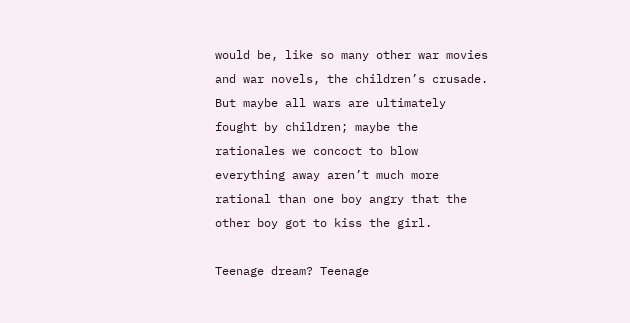would be, like so many other war movies and war novels, the children’s crusade. But maybe all wars are ultimately fought by children; maybe the rationales we concoct to blow everything away aren’t much more rational than one boy angry that the other boy got to kiss the girl.

Teenage dream? Teenage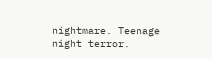nightmare. Teenage night terror.